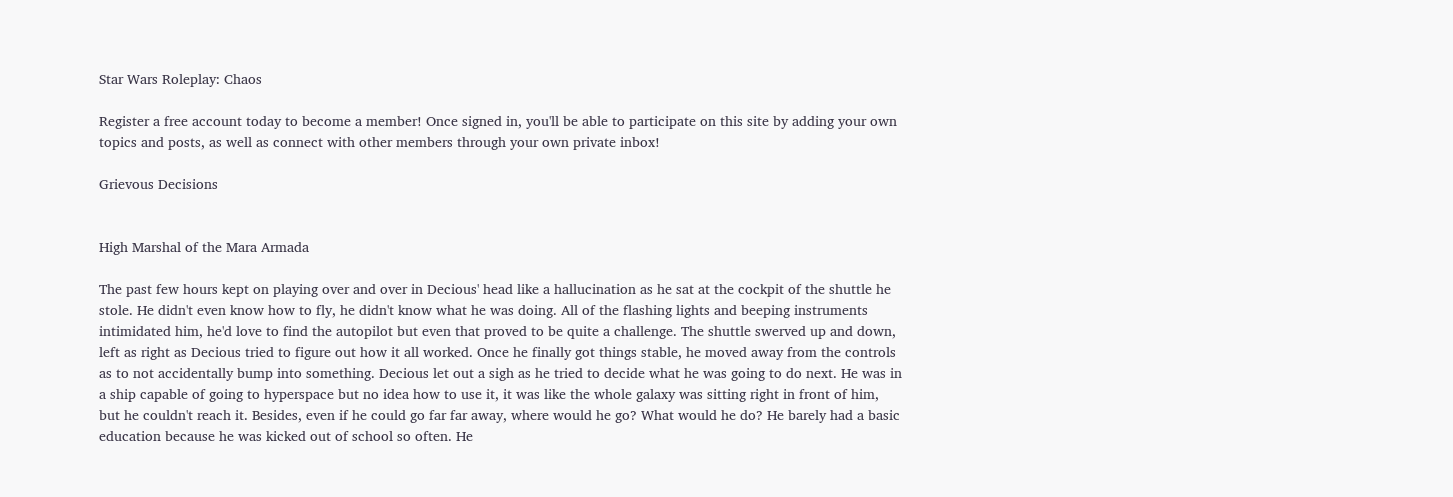Star Wars Roleplay: Chaos

Register a free account today to become a member! Once signed in, you'll be able to participate on this site by adding your own topics and posts, as well as connect with other members through your own private inbox!

Grievous Decisions


High Marshal of the Mara Armada

The past few hours kept on playing over and over in Decious' head like a hallucination as he sat at the cockpit of the shuttle he stole. He didn't even know how to fly, he didn't know what he was doing. All of the flashing lights and beeping instruments intimidated him, he'd love to find the autopilot but even that proved to be quite a challenge. The shuttle swerved up and down, left as right as Decious tried to figure out how it all worked. Once he finally got things stable, he moved away from the controls as to not accidentally bump into something. Decious let out a sigh as he tried to decide what he was going to do next. He was in a ship capable of going to hyperspace but no idea how to use it, it was like the whole galaxy was sitting right in front of him, but he couldn't reach it. Besides, even if he could go far far away, where would he go? What would he do? He barely had a basic education because he was kicked out of school so often. He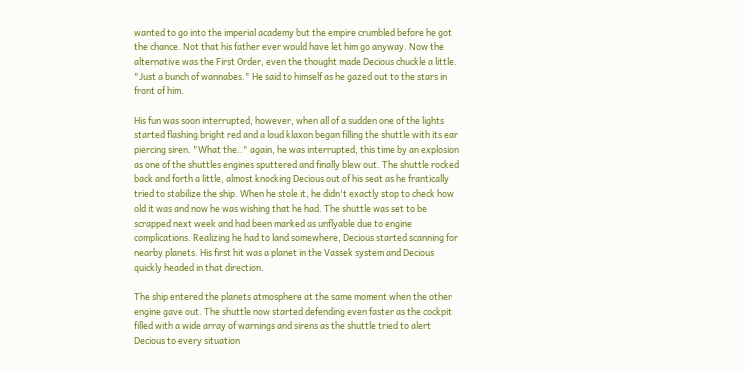wanted to go into the imperial academy but the empire crumbled before he got the chance. Not that his father ever would have let him go anyway. Now the alternative was the First Order, even the thought made Decious chuckle a little. "Just a bunch of wannabes." He said to himself as he gazed out to the stars in front of him.

His fun was soon interrupted, however, when all of a sudden one of the lights started flashing bright red and a loud klaxon began filling the shuttle with its ear piercing siren. "What the.." again, he was interrupted, this time by an explosion as one of the shuttles engines sputtered and finally blew out. The shuttle rocked back and forth a little, almost knocking Decious out of his seat as he frantically tried to stabilize the ship. When he stole it, he didn't exactly stop to check how old it was and now he was wishing that he had. The shuttle was set to be scrapped next week and had been marked as unflyable due to engine complications. Realizing he had to land somewhere, Decious started scanning for nearby planets. His first hit was a planet in the Vassek system and Decious quickly headed in that direction.

The ship entered the planets atmosphere at the same moment when the other engine gave out. The shuttle now started defending even faster as the cockpit filled with a wide array of warnings and sirens as the shuttle tried to alert Decious to every situation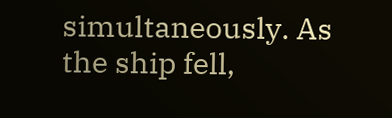simultaneously. As the ship fell,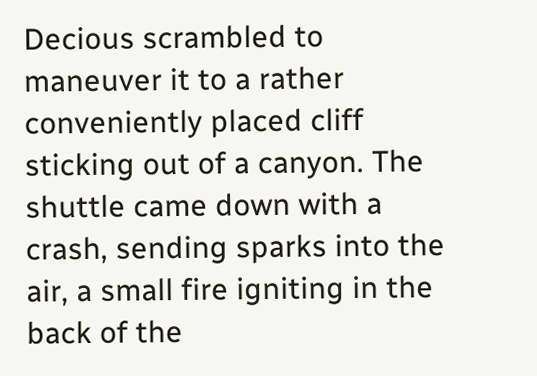Decious scrambled to maneuver it to a rather conveniently placed cliff sticking out of a canyon. The shuttle came down with a crash, sending sparks into the air, a small fire igniting in the back of the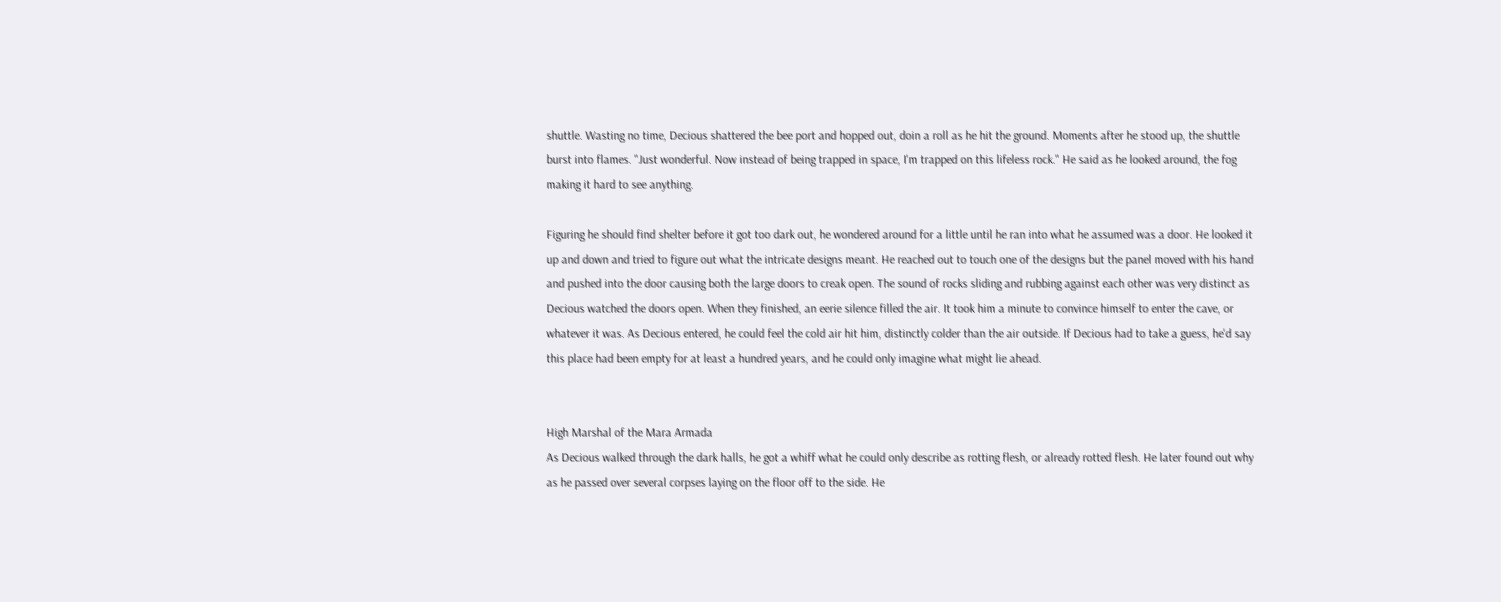shuttle. Wasting no time, Decious shattered the bee port and hopped out, doin a roll as he hit the ground. Moments after he stood up, the shuttle burst into flames. "Just wonderful. Now instead of being trapped in space, I'm trapped on this lifeless rock." He said as he looked around, the fog making it hard to see anything.

Figuring he should find shelter before it got too dark out, he wondered around for a little until he ran into what he assumed was a door. He looked it up and down and tried to figure out what the intricate designs meant. He reached out to touch one of the designs but the panel moved with his hand and pushed into the door causing both the large doors to creak open. The sound of rocks sliding and rubbing against each other was very distinct as Decious watched the doors open. When they finished, an eerie silence filled the air. It took him a minute to convince himself to enter the cave, or whatever it was. As Decious entered, he could feel the cold air hit him, distinctly colder than the air outside. If Decious had to take a guess, he'd say this place had been empty for at least a hundred years, and he could only imagine what might lie ahead.


High Marshal of the Mara Armada
As Decious walked through the dark halls, he got a whiff what he could only describe as rotting flesh, or already rotted flesh. He later found out why as he passed over several corpses laying on the floor off to the side. He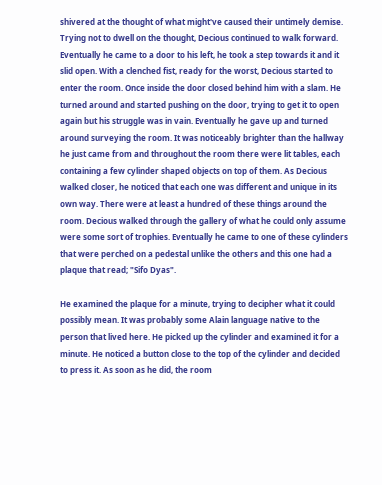shivered at the thought of what might've caused their untimely demise. Trying not to dwell on the thought, Decious continued to walk forward. Eventually he came to a door to his left, he took a step towards it and it slid open. With a clenched fist, ready for the worst, Decious started to enter the room. Once inside the door closed behind him with a slam. He turned around and started pushing on the door, trying to get it to open again but his struggle was in vain. Eventually he gave up and turned around surveying the room. It was noticeably brighter than the hallway he just came from and throughout the room there were lit tables, each containing a few cylinder shaped objects on top of them. As Decious walked closer, he noticed that each one was different and unique in its own way. There were at least a hundred of these things around the room. Decious walked through the gallery of what he could only assume were some sort of trophies. Eventually he came to one of these cylinders that were perched on a pedestal unlike the others and this one had a plaque that read; "Sifo Dyas".

He examined the plaque for a minute, trying to decipher what it could possibly mean. It was probably some Alain language native to the person that lived here. He picked up the cylinder and examined it for a minute. He noticed a button close to the top of the cylinder and decided to press it. As soon as he did, the room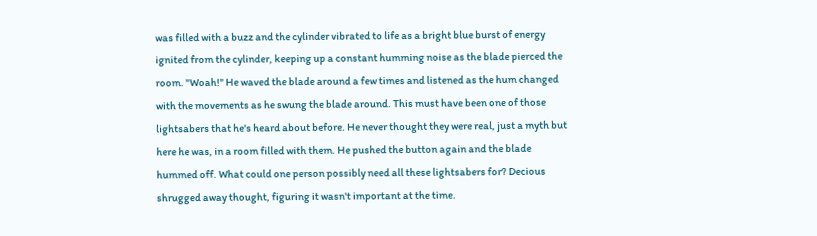was filled with a buzz and the cylinder vibrated to life as a bright blue burst of energy ignited from the cylinder, keeping up a constant humming noise as the blade pierced the room. "Woah!" He waved the blade around a few times and listened as the hum changed with the movements as he swung the blade around. This must have been one of those lightsabers that he's heard about before. He never thought they were real, just a myth but here he was, in a room filled with them. He pushed the button again and the blade hummed off. What could one person possibly need all these lightsabers for? Decious shrugged away thought, figuring it wasn't important at the time.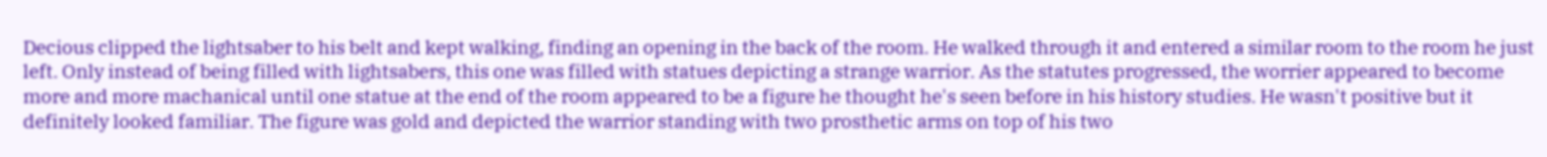Decious clipped the lightsaber to his belt and kept walking, finding an opening in the back of the room. He walked through it and entered a similar room to the room he just left. Only instead of being filled with lightsabers, this one was filled with statues depicting a strange warrior. As the statutes progressed, the worrier appeared to become more and more machanical until one statue at the end of the room appeared to be a figure he thought he's seen before in his history studies. He wasn't positive but it definitely looked familiar. The figure was gold and depicted the warrior standing with two prosthetic arms on top of his two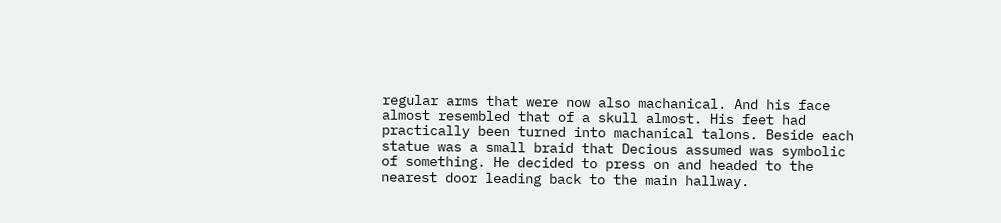regular arms that were now also machanical. And his face almost resembled that of a skull almost. His feet had practically been turned into machanical talons. Beside each statue was a small braid that Decious assumed was symbolic of something. He decided to press on and headed to the nearest door leading back to the main hallway.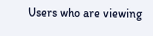Users who are viewing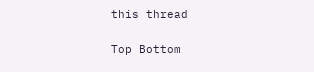this thread

Top Bottom